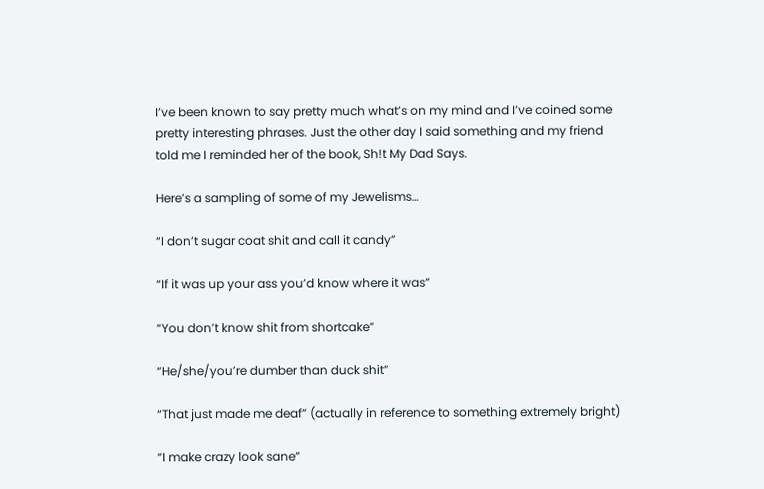I’ve been known to say pretty much what’s on my mind and I’ve coined some pretty interesting phrases. Just the other day I said something and my friend told me I reminded her of the book, Sh!t My Dad Says.

Here’s a sampling of some of my Jewelisms…

“I don’t sugar coat shit and call it candy”

“If it was up your ass you’d know where it was”

“You don’t know shit from shortcake”

“He/she/you’re dumber than duck shit”

“That just made me deaf” (actually in reference to something extremely bright)

“I make crazy look sane”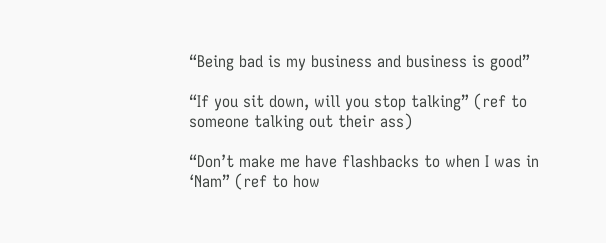“Being bad is my business and business is good”

“If you sit down, will you stop talking” (ref to someone talking out their ass)

“Don’t make me have flashbacks to when I was in ‘Nam” (ref to how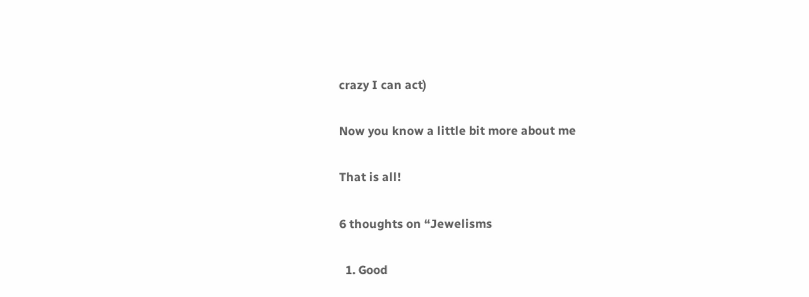crazy I can act)

Now you know a little bit more about me

That is all!

6 thoughts on “Jewelisms

  1. Good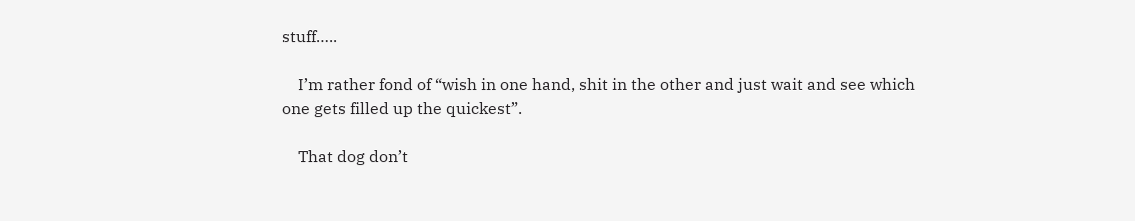stuff…..

    I’m rather fond of “wish in one hand, shit in the other and just wait and see which one gets filled up the quickest”.

    That dog don’t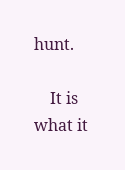hunt.

    It is what it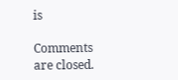is

Comments are closed.